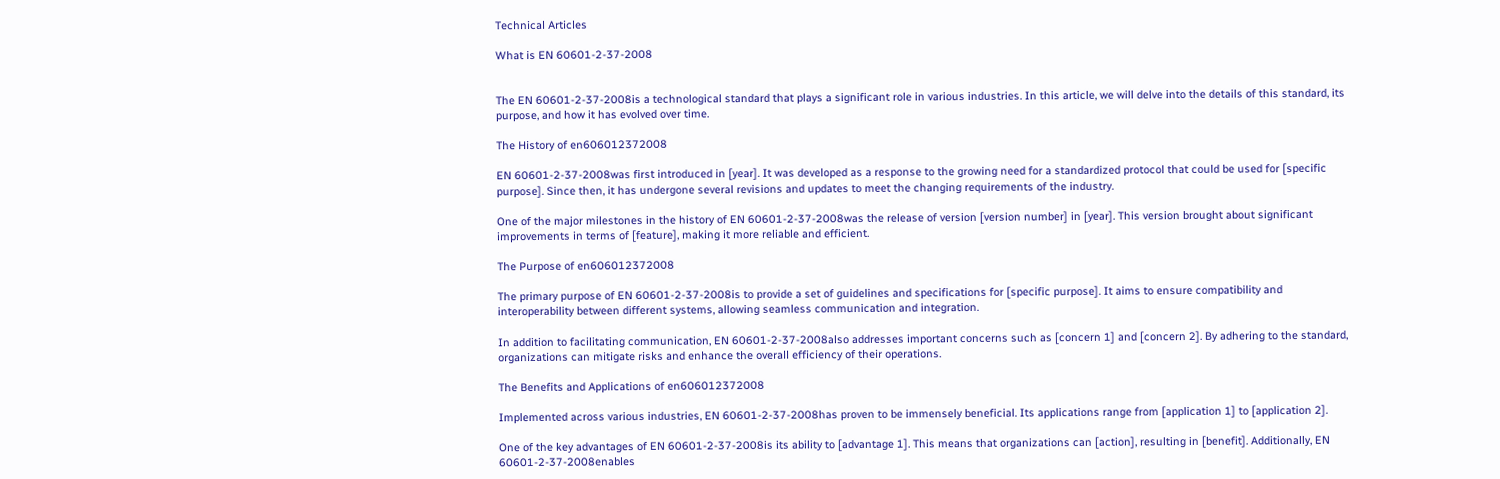Technical Articles

What is EN 60601-2-37-2008


The EN 60601-2-37-2008is a technological standard that plays a significant role in various industries. In this article, we will delve into the details of this standard, its purpose, and how it has evolved over time.

The History of en606012372008

EN 60601-2-37-2008was first introduced in [year]. It was developed as a response to the growing need for a standardized protocol that could be used for [specific purpose]. Since then, it has undergone several revisions and updates to meet the changing requirements of the industry.

One of the major milestones in the history of EN 60601-2-37-2008was the release of version [version number] in [year]. This version brought about significant improvements in terms of [feature], making it more reliable and efficient.

The Purpose of en606012372008

The primary purpose of EN 60601-2-37-2008is to provide a set of guidelines and specifications for [specific purpose]. It aims to ensure compatibility and interoperability between different systems, allowing seamless communication and integration.

In addition to facilitating communication, EN 60601-2-37-2008also addresses important concerns such as [concern 1] and [concern 2]. By adhering to the standard, organizations can mitigate risks and enhance the overall efficiency of their operations.

The Benefits and Applications of en606012372008

Implemented across various industries, EN 60601-2-37-2008has proven to be immensely beneficial. Its applications range from [application 1] to [application 2].

One of the key advantages of EN 60601-2-37-2008is its ability to [advantage 1]. This means that organizations can [action], resulting in [benefit]. Additionally, EN 60601-2-37-2008enables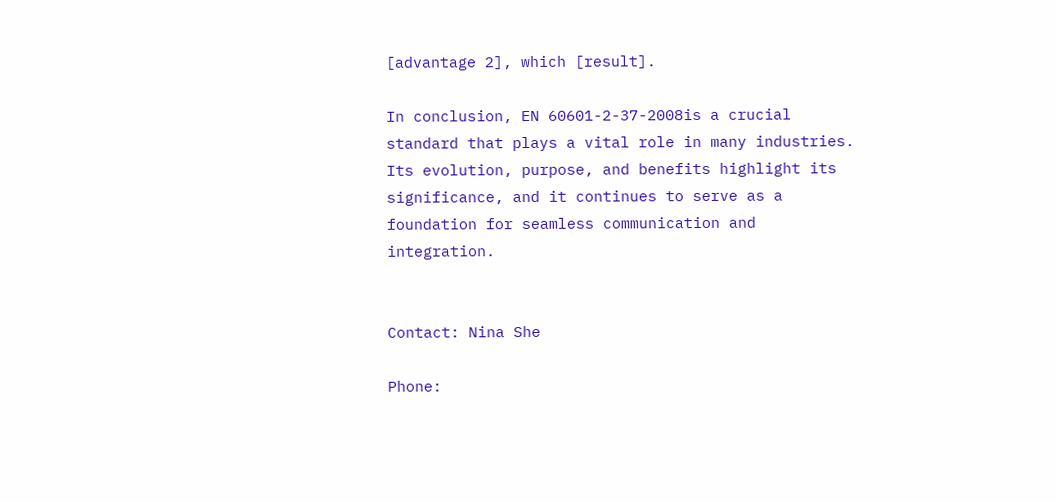[advantage 2], which [result].

In conclusion, EN 60601-2-37-2008is a crucial standard that plays a vital role in many industries. Its evolution, purpose, and benefits highlight its significance, and it continues to serve as a foundation for seamless communication and integration.


Contact: Nina She

Phone: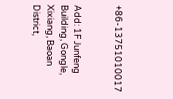+86-13751010017


Add: 1F Junfeng Building, Gongle, Xixiang, Baoan District,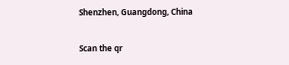Shenzhen, Guangdong, China

Scan the qr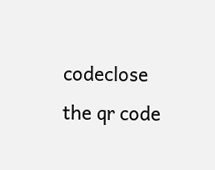codeclose
the qr code